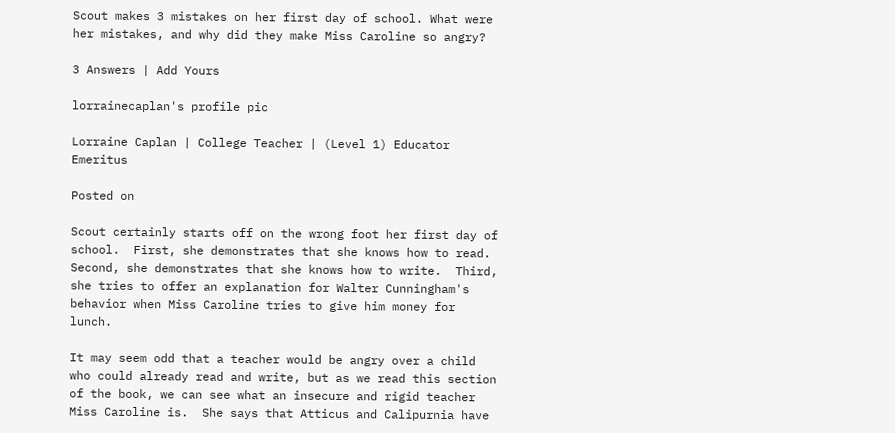Scout makes 3 mistakes on her first day of school. What were her mistakes, and why did they make Miss Caroline so angry?

3 Answers | Add Yours

lorrainecaplan's profile pic

Lorraine Caplan | College Teacher | (Level 1) Educator Emeritus

Posted on

Scout certainly starts off on the wrong foot her first day of school.  First, she demonstrates that she knows how to read.  Second, she demonstrates that she knows how to write.  Third, she tries to offer an explanation for Walter Cunningham's behavior when Miss Caroline tries to give him money for lunch.

It may seem odd that a teacher would be angry over a child who could already read and write, but as we read this section of the book, we can see what an insecure and rigid teacher Miss Caroline is.  She says that Atticus and Calipurnia have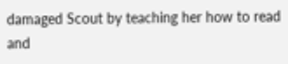damaged Scout by teaching her how to read and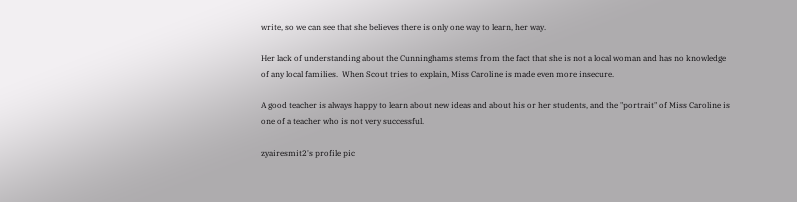write, so we can see that she believes there is only one way to learn, her way.

Her lack of understanding about the Cunninghams stems from the fact that she is not a local woman and has no knowledge of any local families.  When Scout tries to explain, Miss Caroline is made even more insecure.

A good teacher is always happy to learn about new ideas and about his or her students, and the "portrait" of Miss Caroline is one of a teacher who is not very successful.

zyairesmit2's profile pic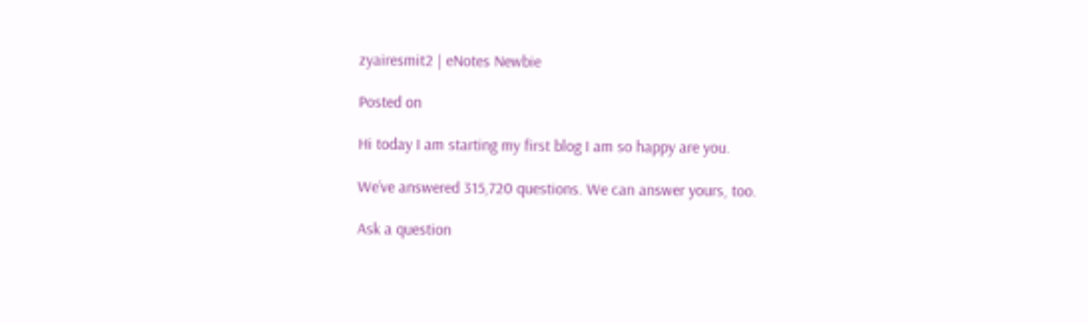zyairesmit2 | eNotes Newbie

Posted on

Hi today I am starting my first blog I am so happy are you.

We’ve answered 315,720 questions. We can answer yours, too.

Ask a question